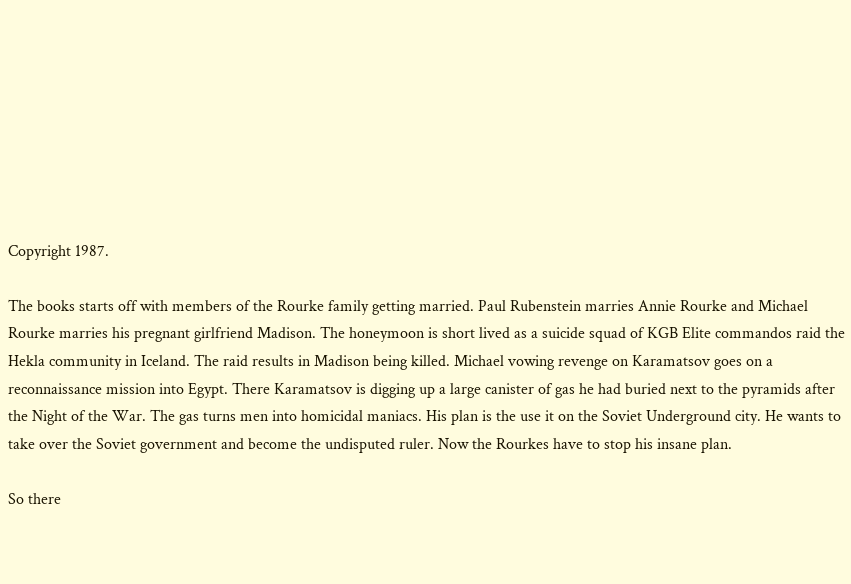Copyright 1987.

The books starts off with members of the Rourke family getting married. Paul Rubenstein marries Annie Rourke and Michael Rourke marries his pregnant girlfriend Madison. The honeymoon is short lived as a suicide squad of KGB Elite commandos raid the Hekla community in Iceland. The raid results in Madison being killed. Michael vowing revenge on Karamatsov goes on a reconnaissance mission into Egypt. There Karamatsov is digging up a large canister of gas he had buried next to the pyramids after the Night of the War. The gas turns men into homicidal maniacs. His plan is the use it on the Soviet Underground city. He wants to take over the Soviet government and become the undisputed ruler. Now the Rourkes have to stop his insane plan.

So there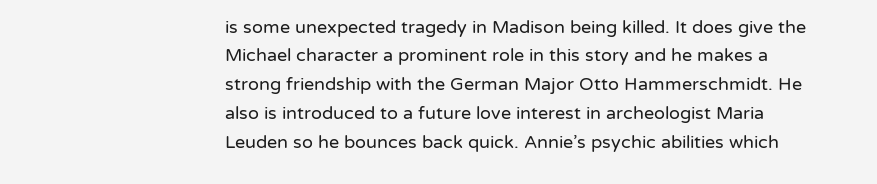is some unexpected tragedy in Madison being killed. It does give the Michael character a prominent role in this story and he makes a strong friendship with the German Major Otto Hammerschmidt. He also is introduced to a future love interest in archeologist Maria Leuden so he bounces back quick. Annie’s psychic abilities which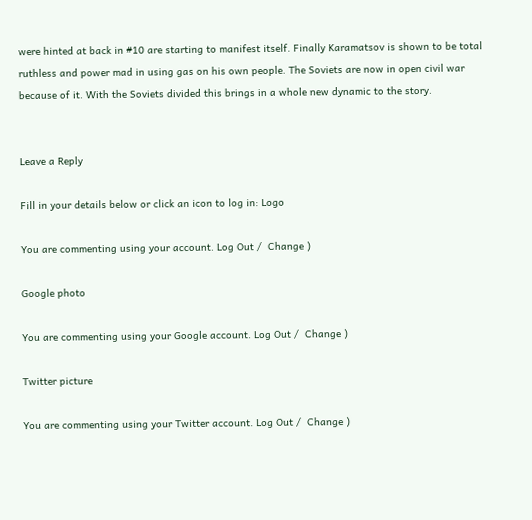were hinted at back in #10 are starting to manifest itself. Finally Karamatsov is shown to be total ruthless and power mad in using gas on his own people. The Soviets are now in open civil war because of it. With the Soviets divided this brings in a whole new dynamic to the story.


Leave a Reply

Fill in your details below or click an icon to log in: Logo

You are commenting using your account. Log Out /  Change )

Google photo

You are commenting using your Google account. Log Out /  Change )

Twitter picture

You are commenting using your Twitter account. Log Out /  Change )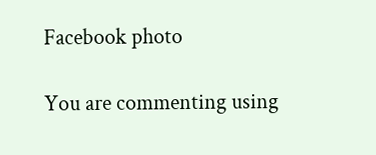Facebook photo

You are commenting using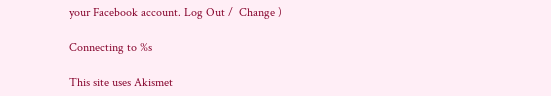your Facebook account. Log Out /  Change )

Connecting to %s

This site uses Akismet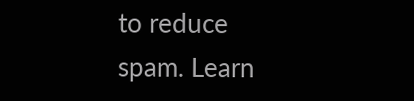to reduce spam. Learn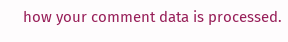how your comment data is processed.